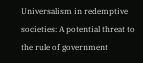Universalism in redemptive societies: A potential threat to the rule of government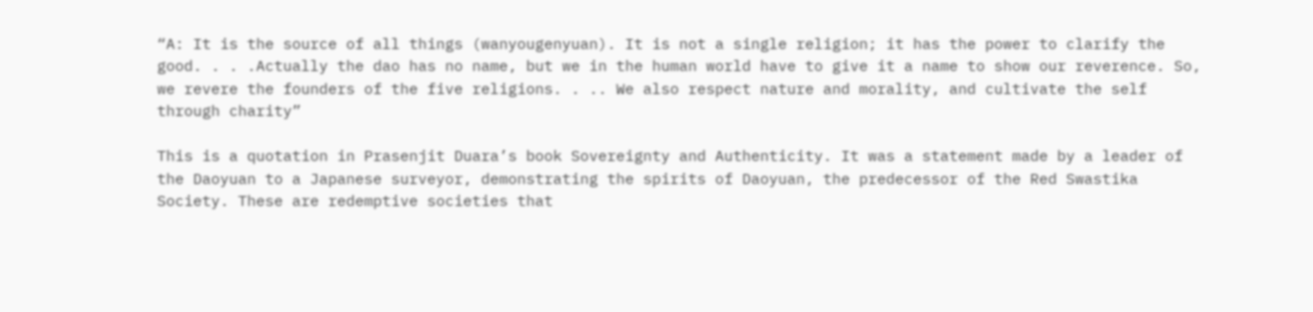“A: It is the source of all things (wanyougenyuan). It is not a single religion; it has the power to clarify the good. . . .Actually the dao has no name, but we in the human world have to give it a name to show our reverence. So, we revere the founders of the five religions. . .. We also respect nature and morality, and cultivate the self through charity”

This is a quotation in Prasenjit Duara’s book Sovereignty and Authenticity. It was a statement made by a leader of the Daoyuan to a Japanese surveyor, demonstrating the spirits of Daoyuan, the predecessor of the Red Swastika Society. These are redemptive societies that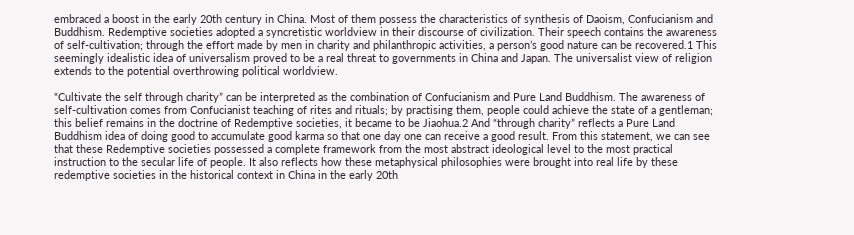embraced a boost in the early 20th century in China. Most of them possess the characteristics of synthesis of Daoism, Confucianism and Buddhism. Redemptive societies adopted a syncretistic worldview in their discourse of civilization. Their speech contains the awareness of self-cultivation; through the effort made by men in charity and philanthropic activities, a person’s good nature can be recovered.1 This seemingly idealistic idea of universalism proved to be a real threat to governments in China and Japan. The universalist view of religion extends to the potential overthrowing political worldview.

“Cultivate the self through charity” can be interpreted as the combination of Confucianism and Pure Land Buddhism. The awareness of self-cultivation comes from Confucianist teaching of rites and rituals; by practising them, people could achieve the state of a gentleman; this belief remains in the doctrine of Redemptive societies, it became to be Jiaohua.2 And “through charity” reflects a Pure Land Buddhism idea of doing good to accumulate good karma so that one day one can receive a good result. From this statement, we can see that these Redemptive societies possessed a complete framework from the most abstract ideological level to the most practical instruction to the secular life of people. It also reflects how these metaphysical philosophies were brought into real life by these redemptive societies in the historical context in China in the early 20th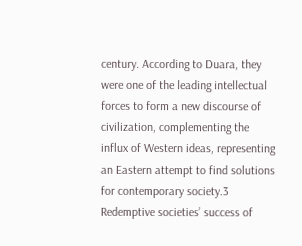century. According to Duara, they were one of the leading intellectual forces to form a new discourse of civilization, complementing the influx of Western ideas, representing an Eastern attempt to find solutions for contemporary society.3 Redemptive societies’ success of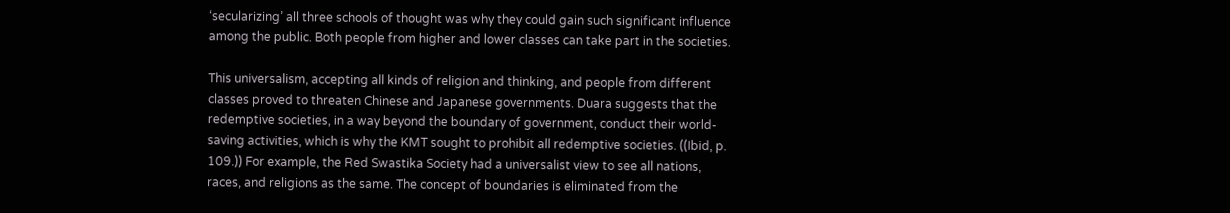‘secularizing’ all three schools of thought was why they could gain such significant influence among the public. Both people from higher and lower classes can take part in the societies.

This universalism, accepting all kinds of religion and thinking, and people from different classes proved to threaten Chinese and Japanese governments. Duara suggests that the redemptive societies, in a way beyond the boundary of government, conduct their world-saving activities, which is why the KMT sought to prohibit all redemptive societies. ((Ibid, p. 109.)) For example, the Red Swastika Society had a universalist view to see all nations, races, and religions as the same. The concept of boundaries is eliminated from the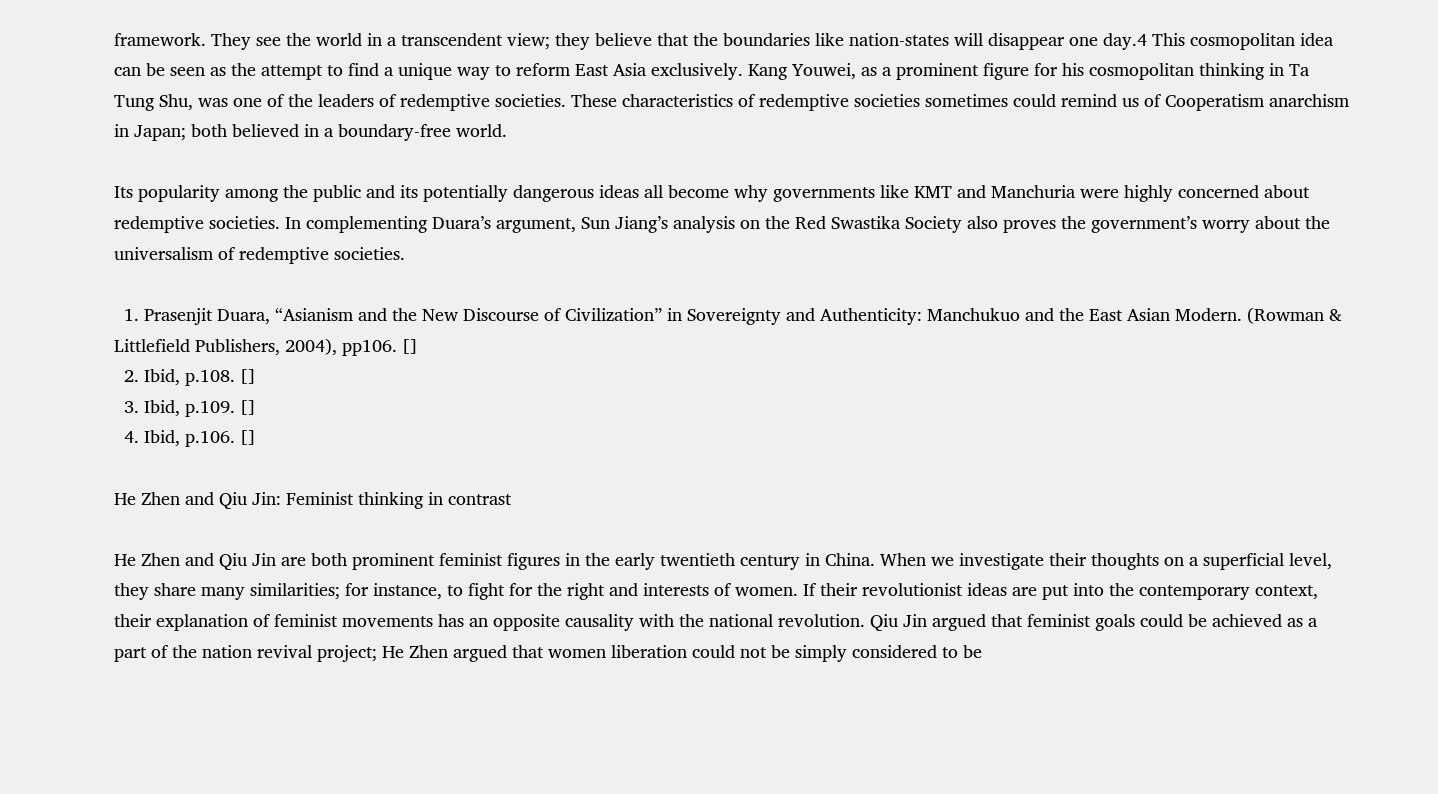framework. They see the world in a transcendent view; they believe that the boundaries like nation-states will disappear one day.4 This cosmopolitan idea can be seen as the attempt to find a unique way to reform East Asia exclusively. Kang Youwei, as a prominent figure for his cosmopolitan thinking in Ta Tung Shu, was one of the leaders of redemptive societies. These characteristics of redemptive societies sometimes could remind us of Cooperatism anarchism in Japan; both believed in a boundary-free world.

Its popularity among the public and its potentially dangerous ideas all become why governments like KMT and Manchuria were highly concerned about redemptive societies. In complementing Duara’s argument, Sun Jiang’s analysis on the Red Swastika Society also proves the government’s worry about the universalism of redemptive societies.

  1. Prasenjit Duara, “Asianism and the New Discourse of Civilization” in Sovereignty and Authenticity: Manchukuo and the East Asian Modern. (Rowman & Littlefield Publishers, 2004), pp106. []
  2. Ibid, p.108. []
  3. Ibid, p.109. []
  4. Ibid, p.106. []

He Zhen and Qiu Jin: Feminist thinking in contrast

He Zhen and Qiu Jin are both prominent feminist figures in the early twentieth century in China. When we investigate their thoughts on a superficial level, they share many similarities; for instance, to fight for the right and interests of women. If their revolutionist ideas are put into the contemporary context, their explanation of feminist movements has an opposite causality with the national revolution. Qiu Jin argued that feminist goals could be achieved as a part of the nation revival project; He Zhen argued that women liberation could not be simply considered to be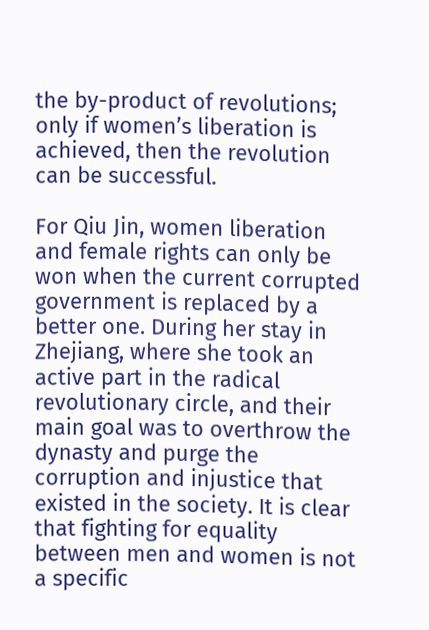the by-product of revolutions; only if women’s liberation is achieved, then the revolution can be successful.

For Qiu Jin, women liberation and female rights can only be won when the current corrupted government is replaced by a better one. During her stay in Zhejiang, where she took an active part in the radical revolutionary circle, and their main goal was to overthrow the dynasty and purge the corruption and injustice that existed in the society. It is clear that fighting for equality between men and women is not a specific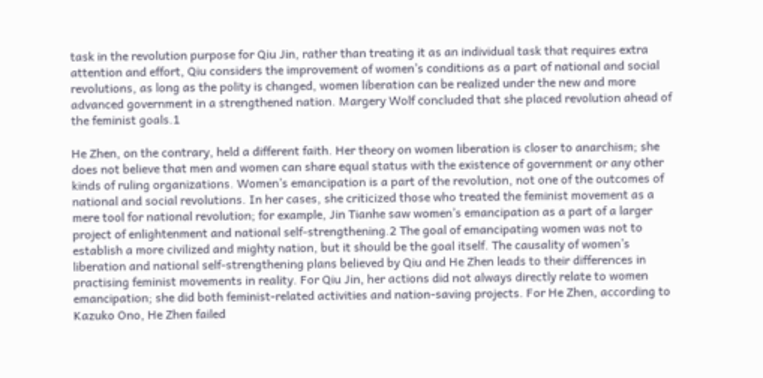task in the revolution purpose for Qiu Jin, rather than treating it as an individual task that requires extra attention and effort, Qiu considers the improvement of women’s conditions as a part of national and social revolutions, as long as the polity is changed, women liberation can be realized under the new and more advanced government in a strengthened nation. Margery Wolf concluded that she placed revolution ahead of the feminist goals.1

He Zhen, on the contrary, held a different faith. Her theory on women liberation is closer to anarchism; she does not believe that men and women can share equal status with the existence of government or any other kinds of ruling organizations. Women’s emancipation is a part of the revolution, not one of the outcomes of national and social revolutions. In her cases, she criticized those who treated the feminist movement as a mere tool for national revolution; for example, Jin Tianhe saw women’s emancipation as a part of a larger project of enlightenment and national self-strengthening.2 The goal of emancipating women was not to establish a more civilized and mighty nation, but it should be the goal itself. The causality of women’s liberation and national self-strengthening plans believed by Qiu and He Zhen leads to their differences in practising feminist movements in reality. For Qiu Jin, her actions did not always directly relate to women emancipation; she did both feminist-related activities and nation-saving projects. For He Zhen, according to Kazuko Ono, He Zhen failed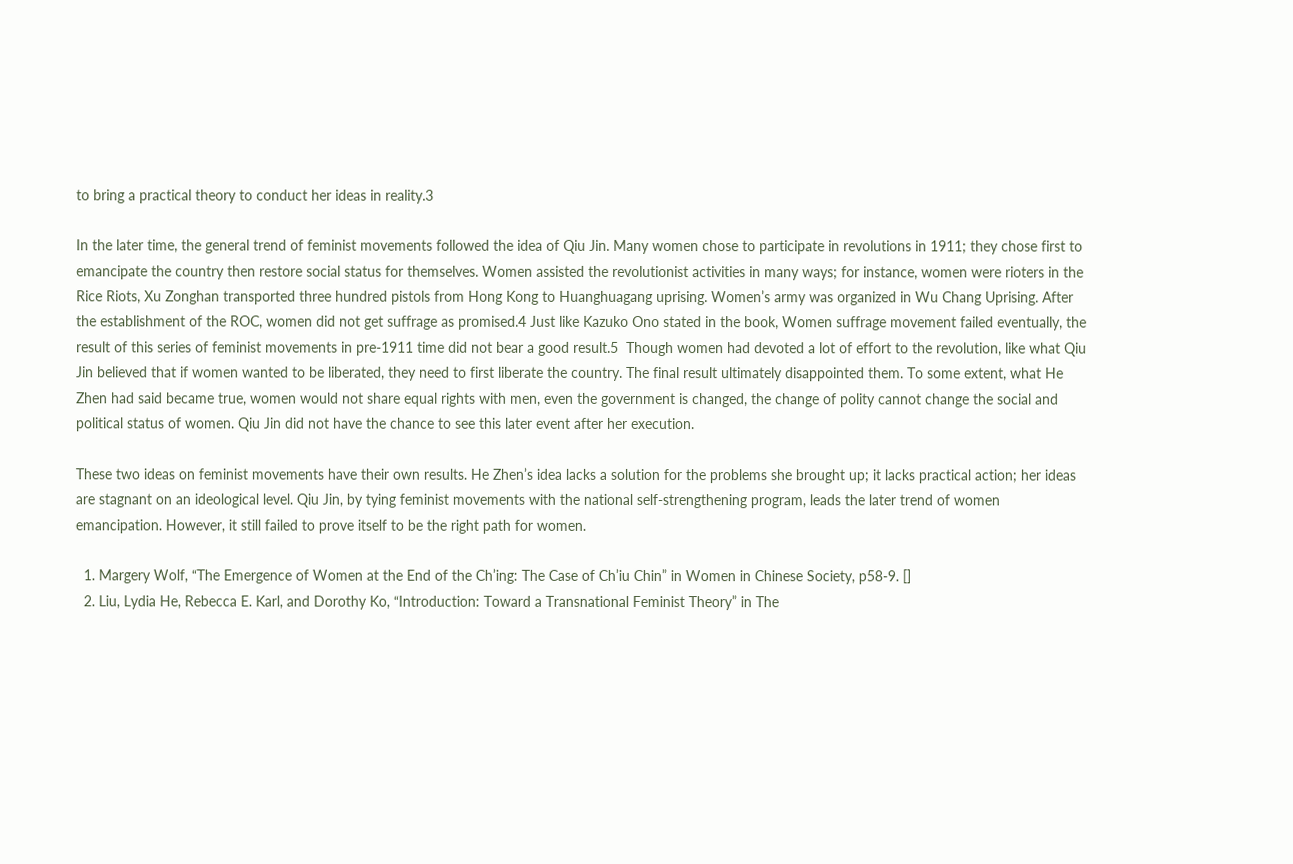to bring a practical theory to conduct her ideas in reality.3

In the later time, the general trend of feminist movements followed the idea of Qiu Jin. Many women chose to participate in revolutions in 1911; they chose first to emancipate the country then restore social status for themselves. Women assisted the revolutionist activities in many ways; for instance, women were rioters in the Rice Riots, Xu Zonghan transported three hundred pistols from Hong Kong to Huanghuagang uprising. Women’s army was organized in Wu Chang Uprising. After the establishment of the ROC, women did not get suffrage as promised.4 Just like Kazuko Ono stated in the book, Women suffrage movement failed eventually, the result of this series of feminist movements in pre-1911 time did not bear a good result.5  Though women had devoted a lot of effort to the revolution, like what Qiu Jin believed that if women wanted to be liberated, they need to first liberate the country. The final result ultimately disappointed them. To some extent, what He Zhen had said became true, women would not share equal rights with men, even the government is changed, the change of polity cannot change the social and political status of women. Qiu Jin did not have the chance to see this later event after her execution.

These two ideas on feminist movements have their own results. He Zhen’s idea lacks a solution for the problems she brought up; it lacks practical action; her ideas are stagnant on an ideological level. Qiu Jin, by tying feminist movements with the national self-strengthening program, leads the later trend of women emancipation. However, it still failed to prove itself to be the right path for women.

  1. Margery Wolf, “The Emergence of Women at the End of the Ch’ing: The Case of Ch’iu Chin” in Women in Chinese Society, p58-9. []
  2. Liu, Lydia He, Rebecca E. Karl, and Dorothy Ko, “Introduction: Toward a Transnational Feminist Theory” in The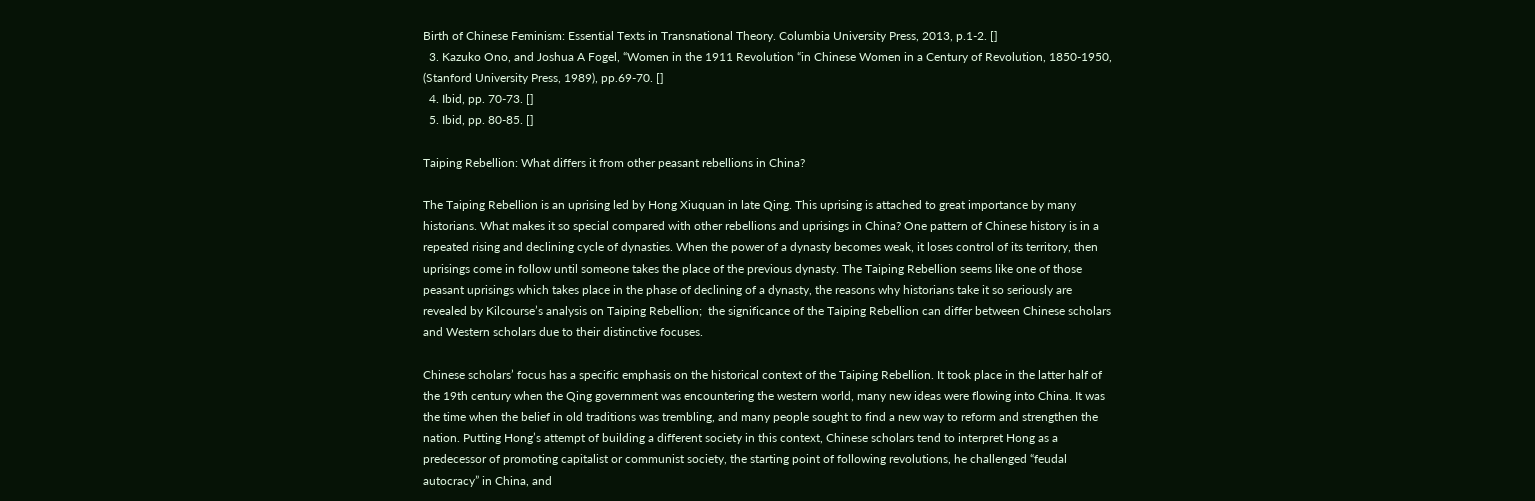Birth of Chinese Feminism: Essential Texts in Transnational Theory. Columbia University Press, 2013, p.1-2. []
  3. Kazuko Ono, and Joshua A Fogel, “Women in the 1911 Revolution “in Chinese Women in a Century of Revolution, 1850-1950, (Stanford University Press, 1989), pp.69-70. []
  4. Ibid, pp. 70-73. []
  5. Ibid, pp. 80-85. []

Taiping Rebellion: What differs it from other peasant rebellions in China?

The Taiping Rebellion is an uprising led by Hong Xiuquan in late Qing. This uprising is attached to great importance by many historians. What makes it so special compared with other rebellions and uprisings in China? One pattern of Chinese history is in a repeated rising and declining cycle of dynasties. When the power of a dynasty becomes weak, it loses control of its territory, then uprisings come in follow until someone takes the place of the previous dynasty. The Taiping Rebellion seems like one of those peasant uprisings which takes place in the phase of declining of a dynasty, the reasons why historians take it so seriously are revealed by Kilcourse’s analysis on Taiping Rebellion;  the significance of the Taiping Rebellion can differ between Chinese scholars and Western scholars due to their distinctive focuses.

Chinese scholars’ focus has a specific emphasis on the historical context of the Taiping Rebellion. It took place in the latter half of the 19th century when the Qing government was encountering the western world, many new ideas were flowing into China. It was the time when the belief in old traditions was trembling, and many people sought to find a new way to reform and strengthen the nation. Putting Hong’s attempt of building a different society in this context, Chinese scholars tend to interpret Hong as a predecessor of promoting capitalist or communist society, the starting point of following revolutions, he challenged “feudal autocracy” in China, and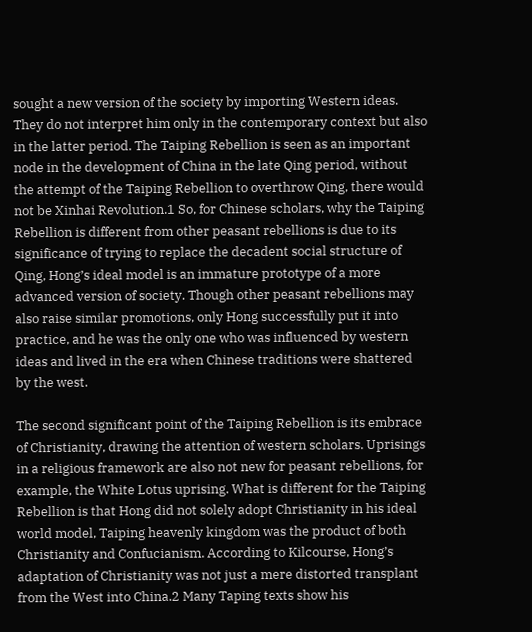sought a new version of the society by importing Western ideas. They do not interpret him only in the contemporary context but also in the latter period. The Taiping Rebellion is seen as an important node in the development of China in the late Qing period, without the attempt of the Taiping Rebellion to overthrow Qing, there would not be Xinhai Revolution.1 So, for Chinese scholars, why the Taiping Rebellion is different from other peasant rebellions is due to its significance of trying to replace the decadent social structure of Qing, Hong’s ideal model is an immature prototype of a more advanced version of society. Though other peasant rebellions may also raise similar promotions, only Hong successfully put it into practice, and he was the only one who was influenced by western ideas and lived in the era when Chinese traditions were shattered by the west.

The second significant point of the Taiping Rebellion is its embrace of Christianity, drawing the attention of western scholars. Uprisings in a religious framework are also not new for peasant rebellions, for example, the White Lotus uprising. What is different for the Taiping Rebellion is that Hong did not solely adopt Christianity in his ideal world model, Taiping heavenly kingdom was the product of both Christianity and Confucianism. According to Kilcourse, Hong’s adaptation of Christianity was not just a mere distorted transplant from the West into China.2 Many Taping texts show his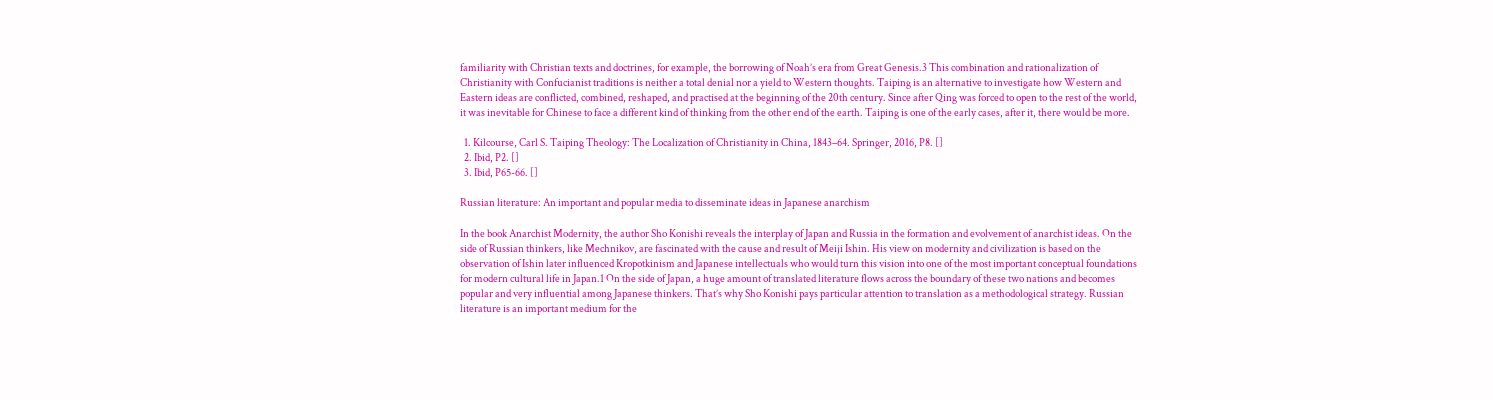familiarity with Christian texts and doctrines, for example, the borrowing of Noah’s era from Great Genesis.3 This combination and rationalization of Christianity with Confucianist traditions is neither a total denial nor a yield to Western thoughts. Taiping is an alternative to investigate how Western and Eastern ideas are conflicted, combined, reshaped, and practised at the beginning of the 20th century. Since after Qing was forced to open to the rest of the world, it was inevitable for Chinese to face a different kind of thinking from the other end of the earth. Taiping is one of the early cases, after it, there would be more.

  1. Kilcourse, Carl S. Taiping Theology: The Localization of Christianity in China, 1843–64. Springer, 2016, P8. []
  2. Ibid, P2. []
  3. Ibid, P65-66. []

Russian literature: An important and popular media to disseminate ideas in Japanese anarchism

In the book Anarchist Modernity, the author Sho Konishi reveals the interplay of Japan and Russia in the formation and evolvement of anarchist ideas. On the side of Russian thinkers, like Mechnikov, are fascinated with the cause and result of Meiji Ishin. His view on modernity and civilization is based on the observation of Ishin later influenced Kropotkinism and Japanese intellectuals who would turn this vision into one of the most important conceptual foundations for modern cultural life in Japan.1 On the side of Japan, a huge amount of translated literature flows across the boundary of these two nations and becomes popular and very influential among Japanese thinkers. That’s why Sho Konishi pays particular attention to translation as a methodological strategy. Russian literature is an important medium for the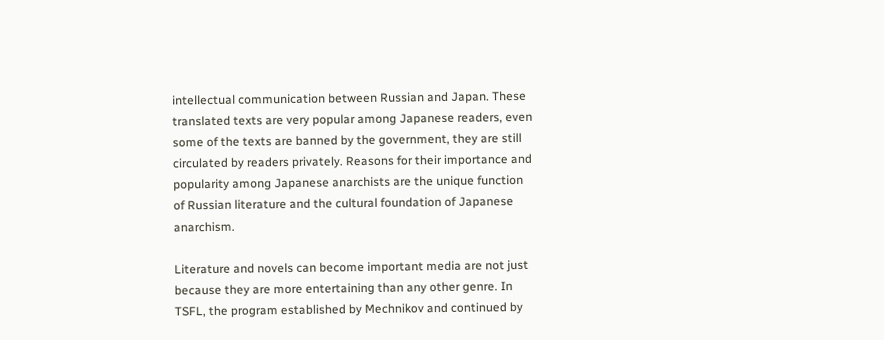intellectual communication between Russian and Japan. These translated texts are very popular among Japanese readers, even some of the texts are banned by the government, they are still circulated by readers privately. Reasons for their importance and popularity among Japanese anarchists are the unique function of Russian literature and the cultural foundation of Japanese anarchism.

Literature and novels can become important media are not just because they are more entertaining than any other genre. In TSFL, the program established by Mechnikov and continued by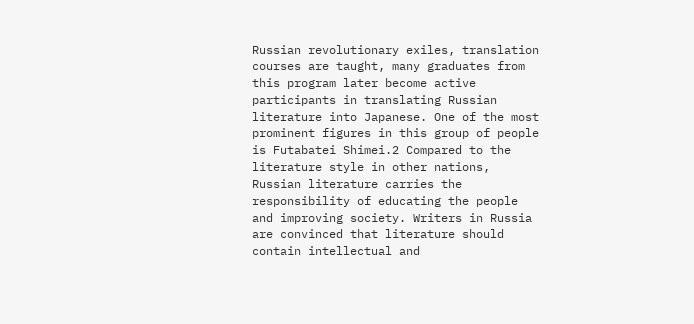Russian revolutionary exiles, translation courses are taught, many graduates from this program later become active participants in translating Russian literature into Japanese. One of the most prominent figures in this group of people is Futabatei Shimei.2 Compared to the literature style in other nations, Russian literature carries the responsibility of educating the people and improving society. Writers in Russia are convinced that literature should contain intellectual and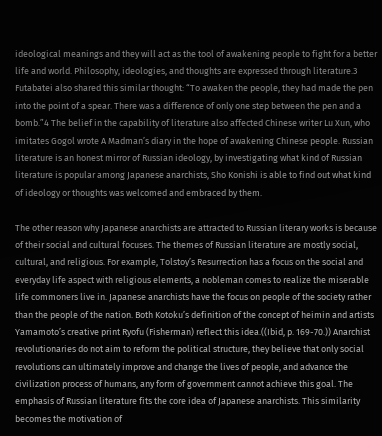ideological meanings and they will act as the tool of awakening people to fight for a better life and world. Philosophy, ideologies, and thoughts are expressed through literature.3 Futabatei also shared this similar thought: “To awaken the people, they had made the pen into the point of a spear. There was a difference of only one step between the pen and a bomb.”4 The belief in the capability of literature also affected Chinese writer Lu Xun, who imitates Gogol wrote A Madman’s diary in the hope of awakening Chinese people. Russian literature is an honest mirror of Russian ideology, by investigating what kind of Russian literature is popular among Japanese anarchists, Sho Konishi is able to find out what kind of ideology or thoughts was welcomed and embraced by them.

The other reason why Japanese anarchists are attracted to Russian literary works is because of their social and cultural focuses. The themes of Russian literature are mostly social, cultural, and religious. For example, Tolstoy’s Resurrection has a focus on the social and everyday life aspect with religious elements, a nobleman comes to realize the miserable life commoners live in. Japanese anarchists have the focus on people of the society rather than the people of the nation. Both Kotoku’s definition of the concept of heimin and artists Yamamoto’s creative print Ryofu (Fisherman) reflect this idea.((Ibid, p. 169-70.)) Anarchist revolutionaries do not aim to reform the political structure, they believe that only social revolutions can ultimately improve and change the lives of people, and advance the civilization process of humans, any form of government cannot achieve this goal. The emphasis of Russian literature fits the core idea of Japanese anarchists. This similarity becomes the motivation of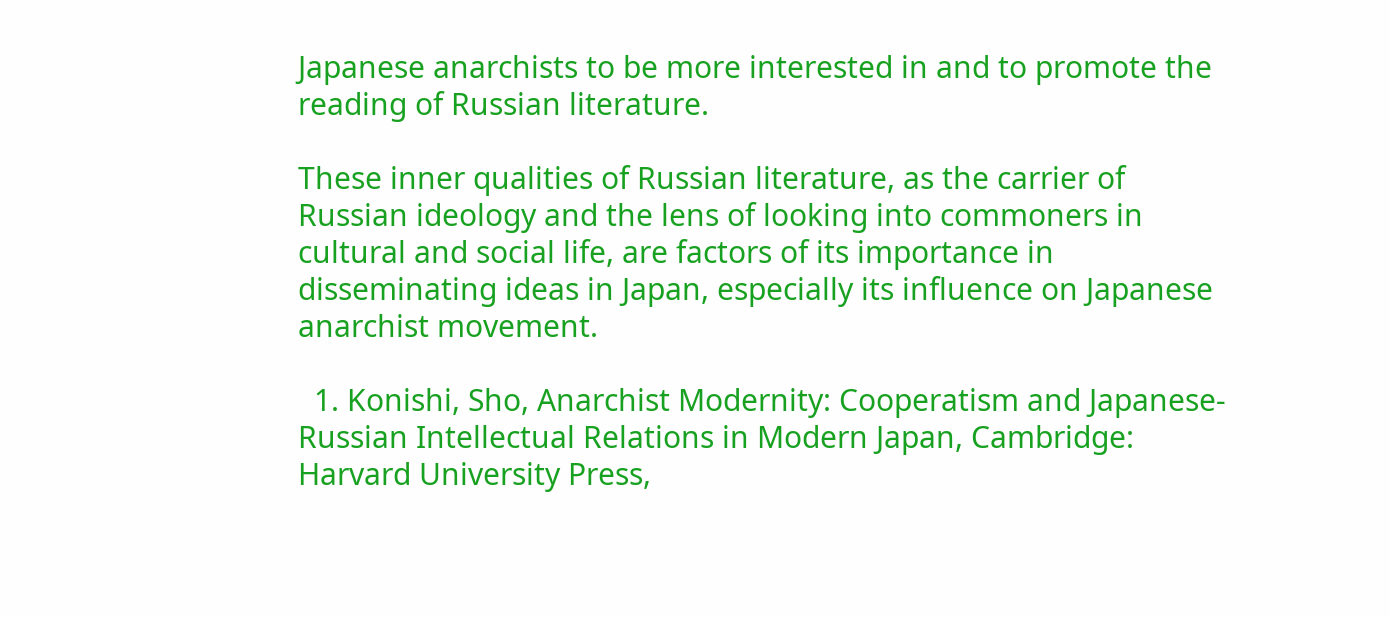Japanese anarchists to be more interested in and to promote the reading of Russian literature.

These inner qualities of Russian literature, as the carrier of Russian ideology and the lens of looking into commoners in cultural and social life, are factors of its importance in disseminating ideas in Japan, especially its influence on Japanese anarchist movement.

  1. Konishi, Sho, Anarchist Modernity: Cooperatism and Japanese-Russian Intellectual Relations in Modern Japan, Cambridge: Harvard University Press,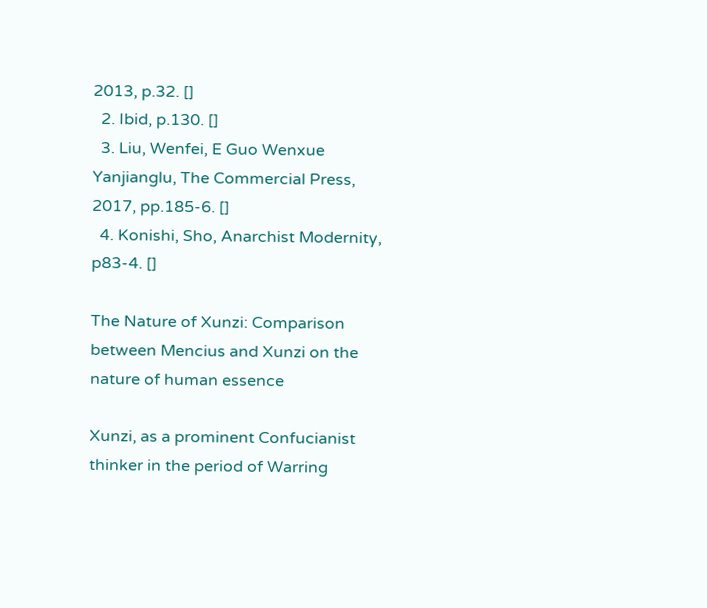2013, p.32. []
  2. Ibid, p.130. []
  3. Liu, Wenfei, E Guo Wenxue Yanjianglu, The Commercial Press, 2017, pp.185-6. []
  4. Konishi, Sho, Anarchist Modernity, p83-4. []

The Nature of Xunzi: Comparison between Mencius and Xunzi on the nature of human essence

Xunzi, as a prominent Confucianist thinker in the period of Warring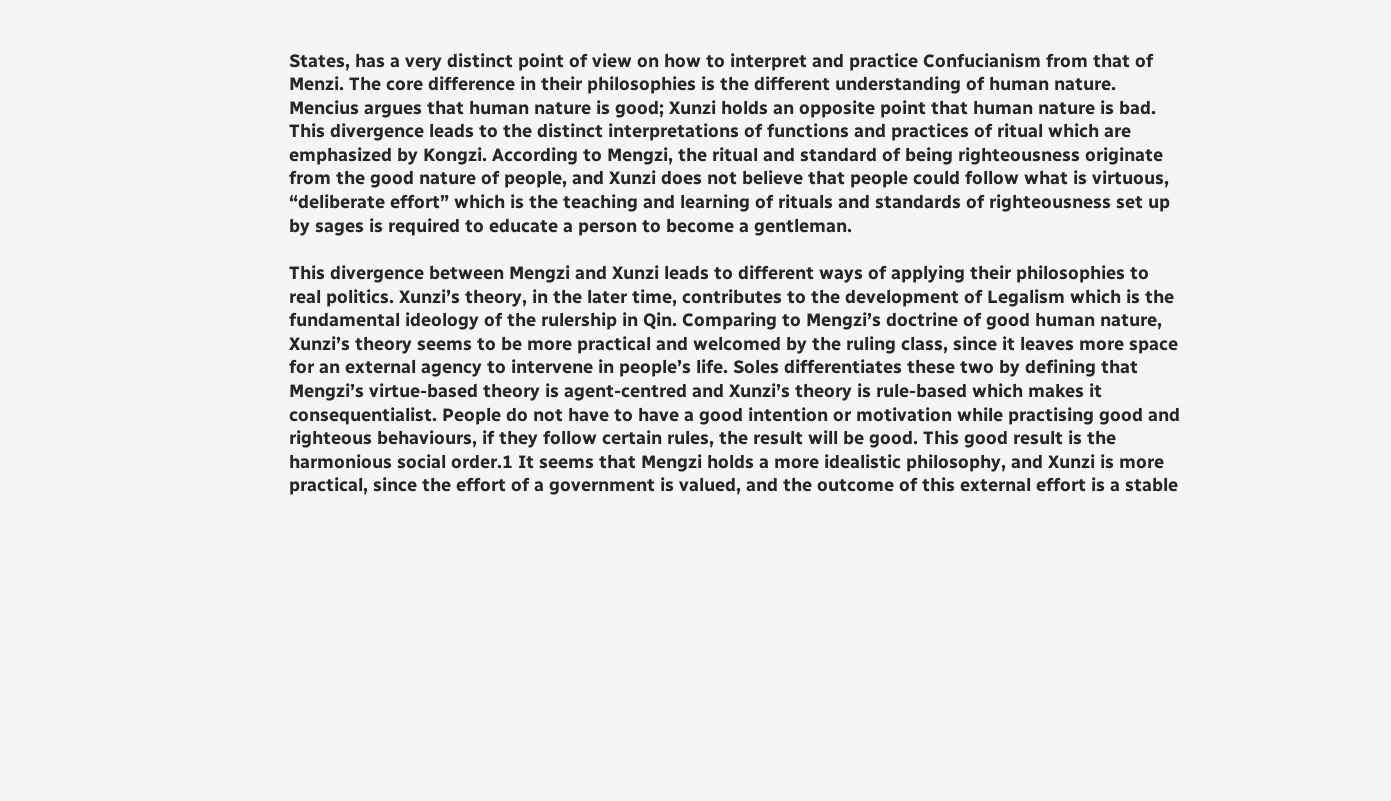States, has a very distinct point of view on how to interpret and practice Confucianism from that of Menzi. The core difference in their philosophies is the different understanding of human nature. Mencius argues that human nature is good; Xunzi holds an opposite point that human nature is bad. This divergence leads to the distinct interpretations of functions and practices of ritual which are emphasized by Kongzi. According to Mengzi, the ritual and standard of being righteousness originate from the good nature of people, and Xunzi does not believe that people could follow what is virtuous, “deliberate effort” which is the teaching and learning of rituals and standards of righteousness set up by sages is required to educate a person to become a gentleman.

This divergence between Mengzi and Xunzi leads to different ways of applying their philosophies to real politics. Xunzi’s theory, in the later time, contributes to the development of Legalism which is the fundamental ideology of the rulership in Qin. Comparing to Mengzi’s doctrine of good human nature, Xunzi’s theory seems to be more practical and welcomed by the ruling class, since it leaves more space for an external agency to intervene in people’s life. Soles differentiates these two by defining that Mengzi’s virtue-based theory is agent-centred and Xunzi’s theory is rule-based which makes it consequentialist. People do not have to have a good intention or motivation while practising good and righteous behaviours, if they follow certain rules, the result will be good. This good result is the harmonious social order.1 It seems that Mengzi holds a more idealistic philosophy, and Xunzi is more practical, since the effort of a government is valued, and the outcome of this external effort is a stable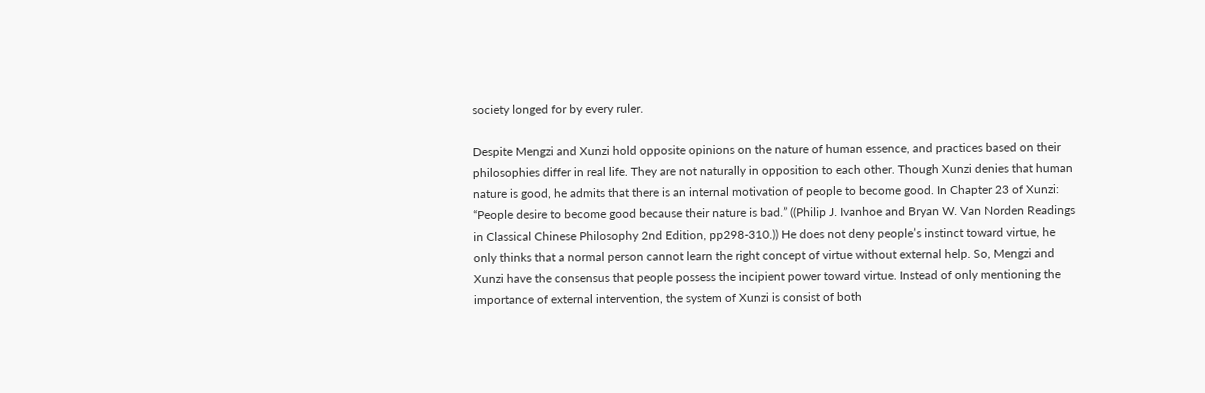society longed for by every ruler.

Despite Mengzi and Xunzi hold opposite opinions on the nature of human essence, and practices based on their philosophies differ in real life. They are not naturally in opposition to each other. Though Xunzi denies that human nature is good, he admits that there is an internal motivation of people to become good. In Chapter 23 of Xunzi: “People desire to become good because their nature is bad.” ((Philip J. Ivanhoe and Bryan W. Van Norden Readings in Classical Chinese Philosophy 2nd Edition, pp298-310.)) He does not deny people’s instinct toward virtue, he only thinks that a normal person cannot learn the right concept of virtue without external help. So, Mengzi and Xunzi have the consensus that people possess the incipient power toward virtue. Instead of only mentioning the importance of external intervention, the system of Xunzi is consist of both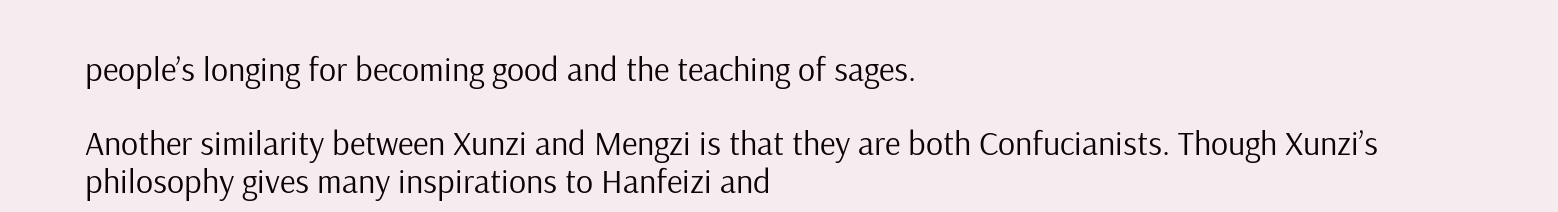people’s longing for becoming good and the teaching of sages.

Another similarity between Xunzi and Mengzi is that they are both Confucianists. Though Xunzi’s philosophy gives many inspirations to Hanfeizi and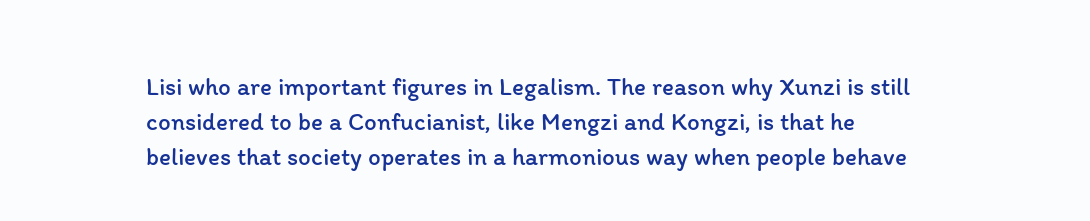Lisi who are important figures in Legalism. The reason why Xunzi is still considered to be a Confucianist, like Mengzi and Kongzi, is that he believes that society operates in a harmonious way when people behave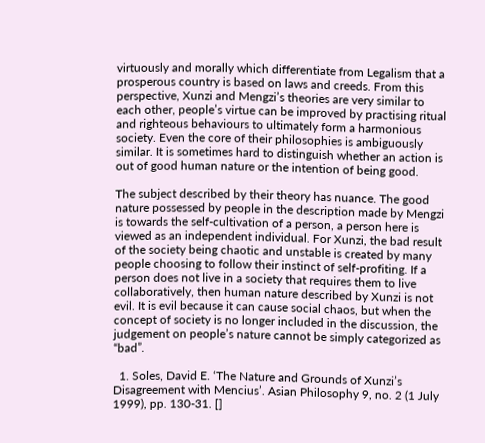virtuously and morally which differentiate from Legalism that a prosperous country is based on laws and creeds. From this perspective, Xunzi and Mengzi’s theories are very similar to each other, people’s virtue can be improved by practising ritual and righteous behaviours to ultimately form a harmonious society. Even the core of their philosophies is ambiguously similar. It is sometimes hard to distinguish whether an action is out of good human nature or the intention of being good.

The subject described by their theory has nuance. The good nature possessed by people in the description made by Mengzi is towards the self-cultivation of a person, a person here is viewed as an independent individual. For Xunzi, the bad result of the society being chaotic and unstable is created by many people choosing to follow their instinct of self-profiting. If a person does not live in a society that requires them to live collaboratively, then human nature described by Xunzi is not evil. It is evil because it can cause social chaos, but when the concept of society is no longer included in the discussion, the judgement on people’s nature cannot be simply categorized as “bad”.

  1. Soles, David E. ‘The Nature and Grounds of Xunzi’s Disagreement with Mencius’. Asian Philosophy 9, no. 2 (1 July 1999), pp. 130-31. []